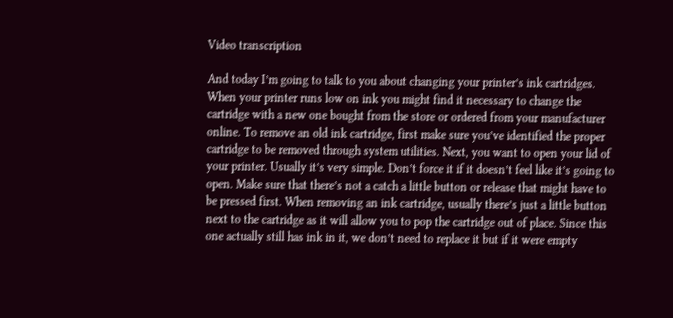Video transcription

And today I’m going to talk to you about changing your printer’s ink cartridges. When your printer runs low on ink you might find it necessary to change the cartridge with a new one bought from the store or ordered from your manufacturer online. To remove an old ink cartridge, first make sure you’ve identified the proper cartridge to be removed through system utilities. Next, you want to open your lid of your printer. Usually it’s very simple. Don’t force it if it doesn’t feel like it’s going to open. Make sure that there’s not a catch a little button or release that might have to be pressed first. When removing an ink cartridge, usually there’s just a little button next to the cartridge as it will allow you to pop the cartridge out of place. Since this one actually still has ink in it, we don’t need to replace it but if it were empty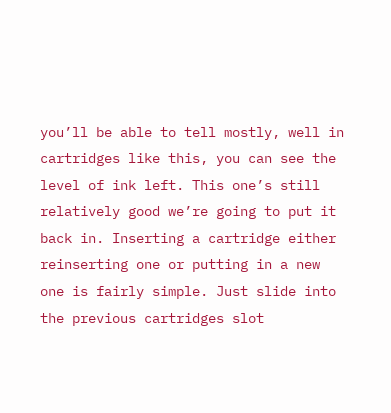you’ll be able to tell mostly, well in cartridges like this, you can see the level of ink left. This one’s still relatively good we’re going to put it back in. Inserting a cartridge either reinserting one or putting in a new one is fairly simple. Just slide into the previous cartridges slot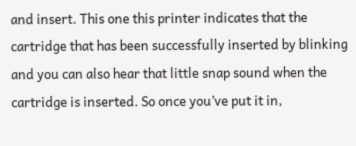and insert. This one this printer indicates that the cartridge that has been successfully inserted by blinking and you can also hear that little snap sound when the cartridge is inserted. So once you’ve put it in,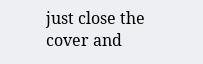just close the cover and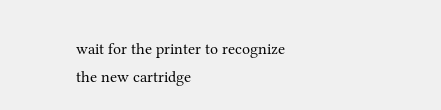wait for the printer to recognize the new cartridge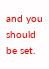and you should be set.